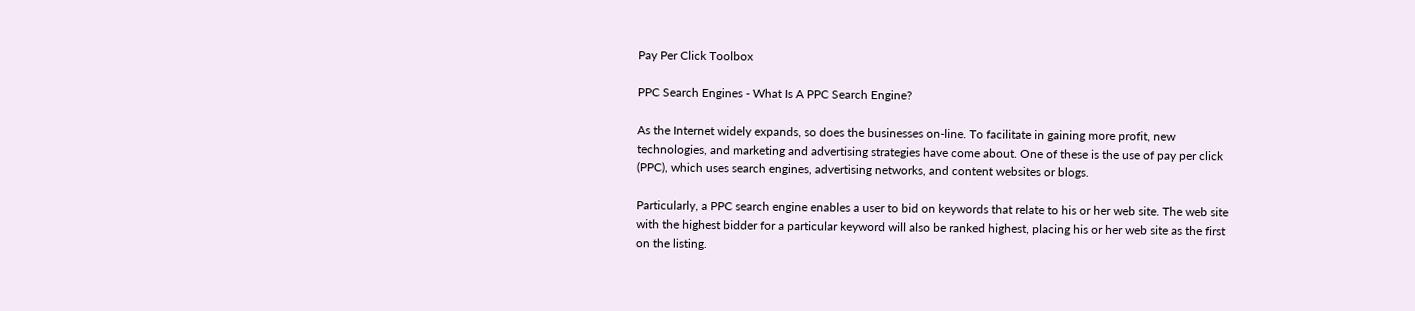Pay Per Click Toolbox

PPC Search Engines - What Is A PPC Search Engine?

As the Internet widely expands, so does the businesses on-line. To facilitate in gaining more profit, new technologies, and marketing and advertising strategies have come about. One of these is the use of pay per click (PPC), which uses search engines, advertising networks, and content websites or blogs.

Particularly, a PPC search engine enables a user to bid on keywords that relate to his or her web site. The web site with the highest bidder for a particular keyword will also be ranked highest, placing his or her web site as the first on the listing.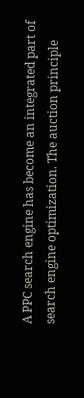A PPC search engine has become an integrated part of search engine optimization. The auction principle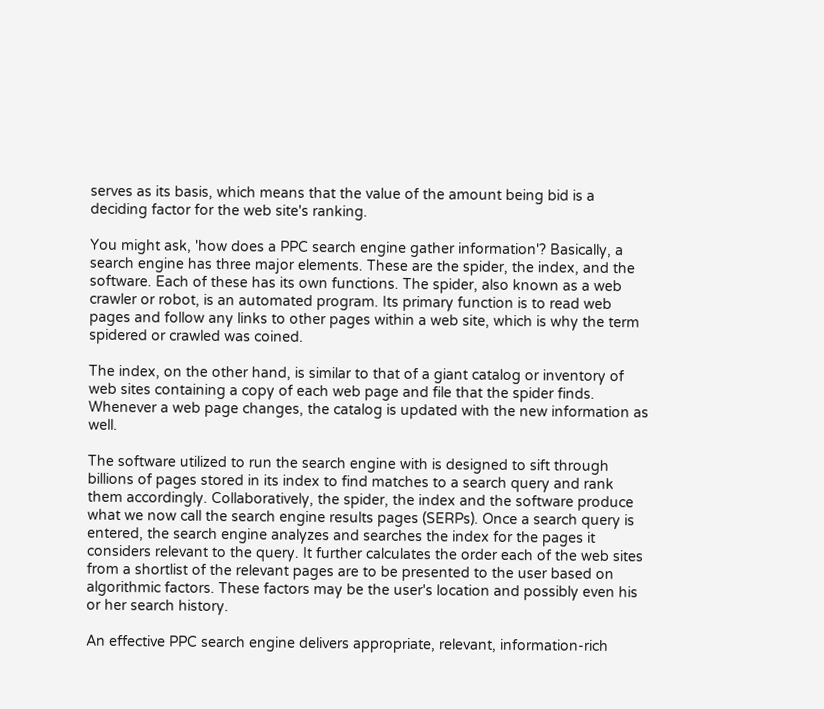serves as its basis, which means that the value of the amount being bid is a deciding factor for the web site's ranking.

You might ask, 'how does a PPC search engine gather information'? Basically, a search engine has three major elements. These are the spider, the index, and the software. Each of these has its own functions. The spider, also known as a web crawler or robot, is an automated program. Its primary function is to read web pages and follow any links to other pages within a web site, which is why the term spidered or crawled was coined.

The index, on the other hand, is similar to that of a giant catalog or inventory of web sites containing a copy of each web page and file that the spider finds. Whenever a web page changes, the catalog is updated with the new information as well.

The software utilized to run the search engine with is designed to sift through billions of pages stored in its index to find matches to a search query and rank them accordingly. Collaboratively, the spider, the index and the software produce what we now call the search engine results pages (SERPs). Once a search query is entered, the search engine analyzes and searches the index for the pages it considers relevant to the query. It further calculates the order each of the web sites from a shortlist of the relevant pages are to be presented to the user based on algorithmic factors. These factors may be the user's location and possibly even his or her search history.

An effective PPC search engine delivers appropriate, relevant, information-rich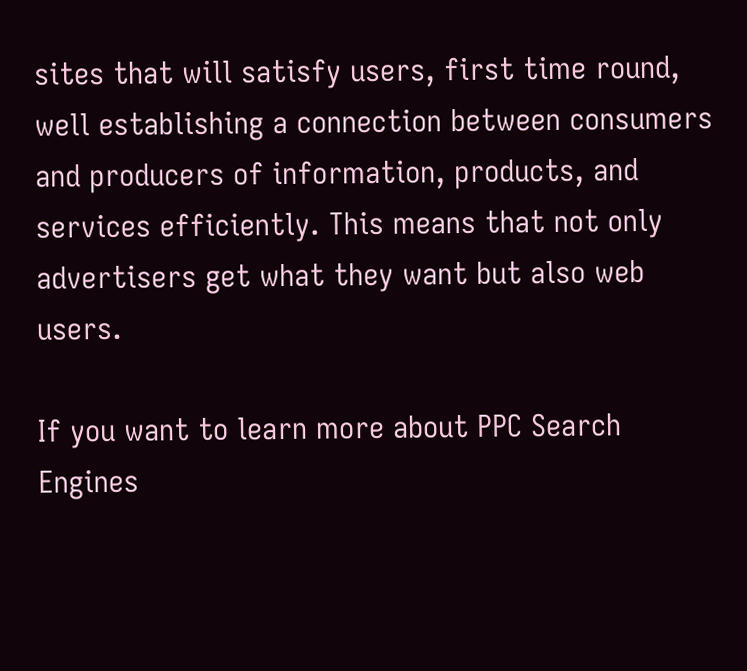sites that will satisfy users, first time round, well establishing a connection between consumers and producers of information, products, and services efficiently. This means that not only advertisers get what they want but also web users.

If you want to learn more about PPC Search Engines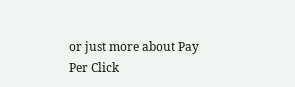or just more about Pay Per Click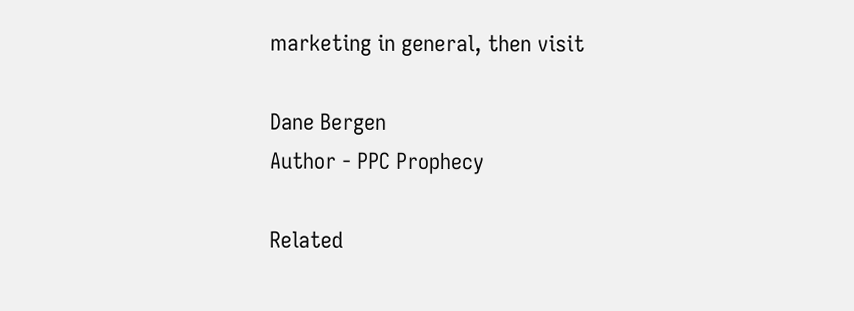marketing in general, then visit

Dane Bergen
Author - PPC Prophecy

Related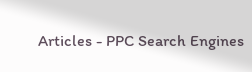Articles - PPC Search Engines